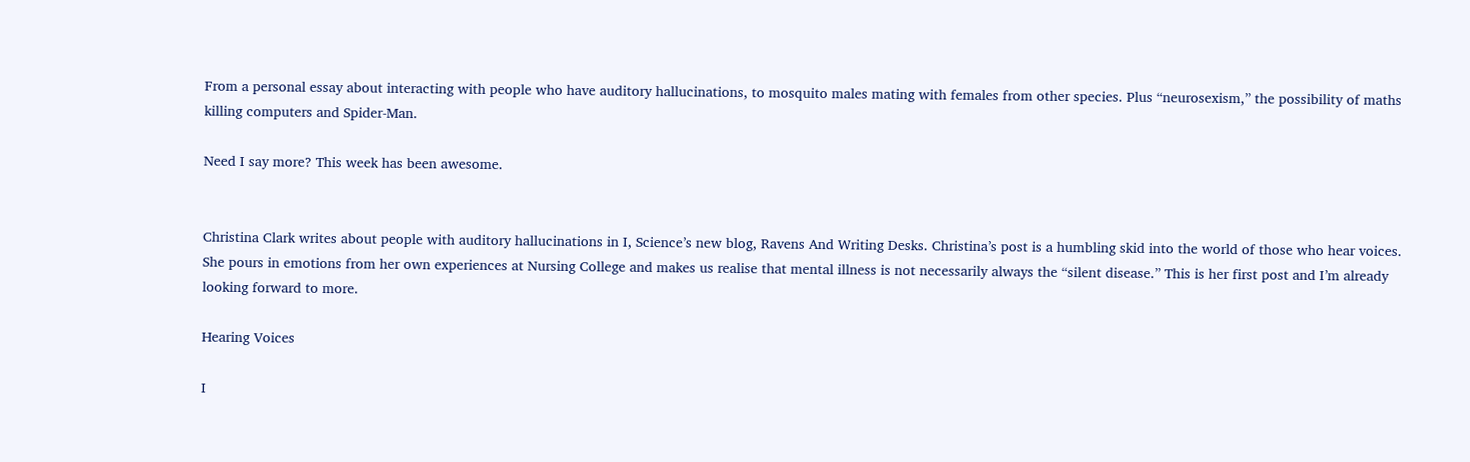From a personal essay about interacting with people who have auditory hallucinations, to mosquito males mating with females from other species. Plus “neurosexism,” the possibility of maths killing computers and Spider-Man.

Need I say more? This week has been awesome.


Christina Clark writes about people with auditory hallucinations in I, Science’s new blog, Ravens And Writing Desks. Christina’s post is a humbling skid into the world of those who hear voices. She pours in emotions from her own experiences at Nursing College and makes us realise that mental illness is not necessarily always the “silent disease.” This is her first post and I’m already looking forward to more.

Hearing Voices

I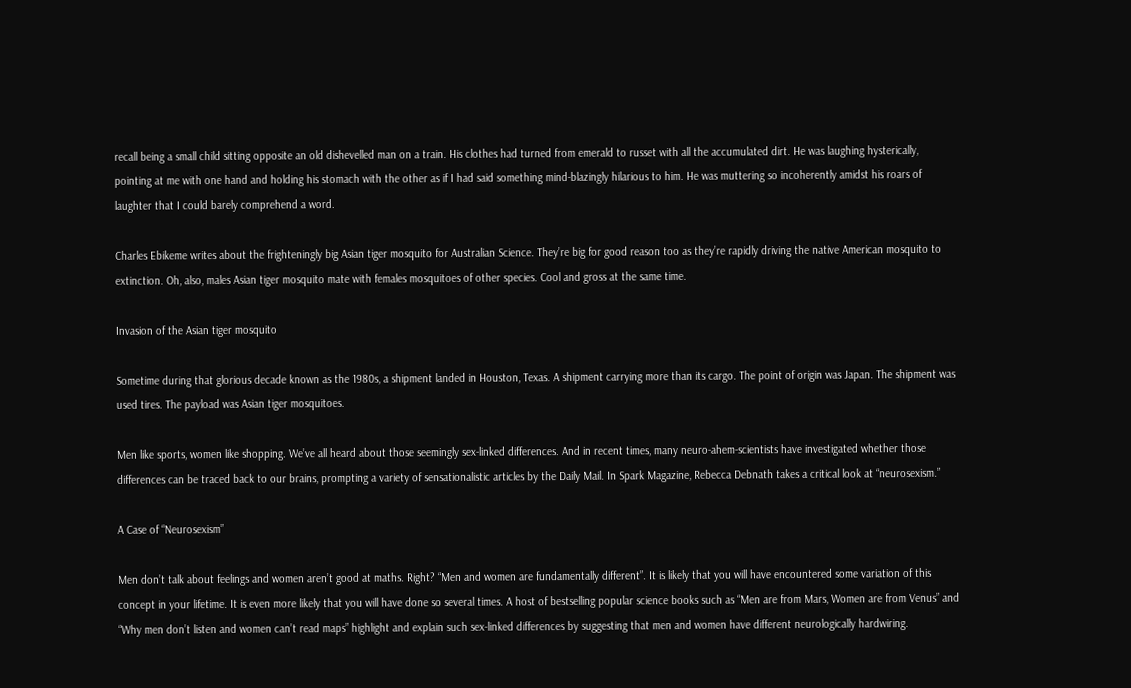recall being a small child sitting opposite an old dishevelled man on a train. His clothes had turned from emerald to russet with all the accumulated dirt. He was laughing hysterically, pointing at me with one hand and holding his stomach with the other as if I had said something mind-blazingly hilarious to him. He was muttering so incoherently amidst his roars of laughter that I could barely comprehend a word.

Charles Ebikeme writes about the frighteningly big Asian tiger mosquito for Australian Science. They’re big for good reason too as they’re rapidly driving the native American mosquito to extinction. Oh, also, males Asian tiger mosquito mate with females mosquitoes of other species. Cool and gross at the same time.

Invasion of the Asian tiger mosquito

Sometime during that glorious decade known as the 1980s, a shipment landed in Houston, Texas. A shipment carrying more than its cargo. The point of origin was Japan. The shipment was used tires. The payload was Asian tiger mosquitoes.

Men like sports, women like shopping. We’ve all heard about those seemingly sex-linked differences. And in recent times, many neuro-ahem-scientists have investigated whether those differences can be traced back to our brains, prompting a variety of sensationalistic articles by the Daily Mail. In Spark Magazine, Rebecca Debnath takes a critical look at “neurosexism.”

A Case of “Neurosexism”

Men don’t talk about feelings and women aren’t good at maths. Right? “Men and women are fundamentally different”. It is likely that you will have encountered some variation of this concept in your lifetime. It is even more likely that you will have done so several times. A host of bestselling popular science books such as “Men are from Mars, Women are from Venus” and “Why men don’t listen and women can’t read maps” highlight and explain such sex-linked differences by suggesting that men and women have different neurologically hardwiring.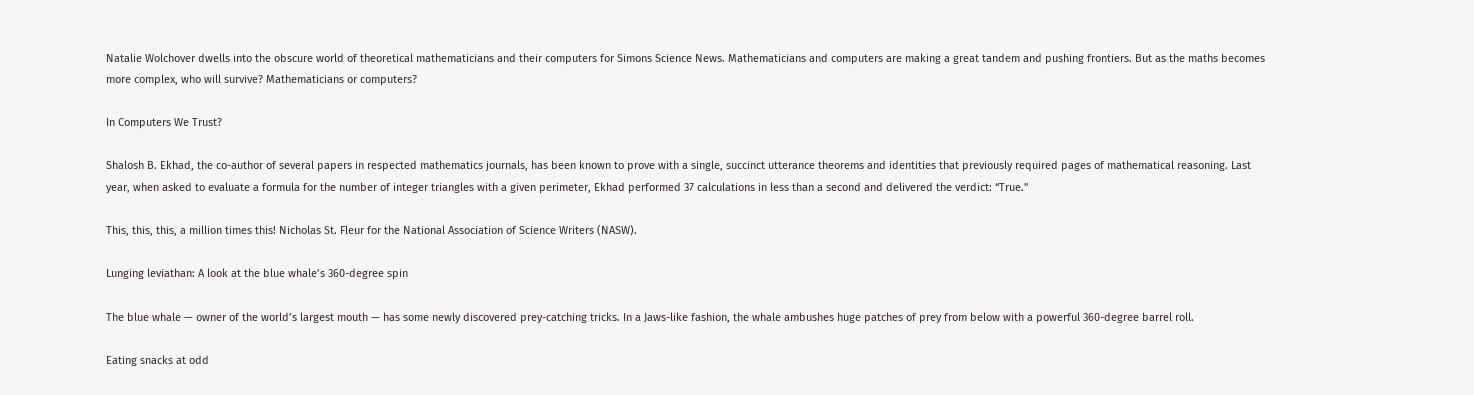Natalie Wolchover dwells into the obscure world of theoretical mathematicians and their computers for Simons Science News. Mathematicians and computers are making a great tandem and pushing frontiers. But as the maths becomes more complex, who will survive? Mathematicians or computers?

In Computers We Trust?

Shalosh B. Ekhad, the co-author of several papers in respected mathematics journals, has been known to prove with a single, succinct utterance theorems and identities that previously required pages of mathematical reasoning. Last year, when asked to evaluate a formula for the number of integer triangles with a given perimeter, Ekhad performed 37 calculations in less than a second and delivered the verdict: “True.”

This, this, this, a million times this! Nicholas St. Fleur for the National Association of Science Writers (NASW).

Lunging leviathan: A look at the blue whale’s 360-degree spin

The blue whale — owner of the world’s largest mouth — has some newly discovered prey-catching tricks. In a Jaws-like fashion, the whale ambushes huge patches of prey from below with a powerful 360-degree barrel roll.

Eating snacks at odd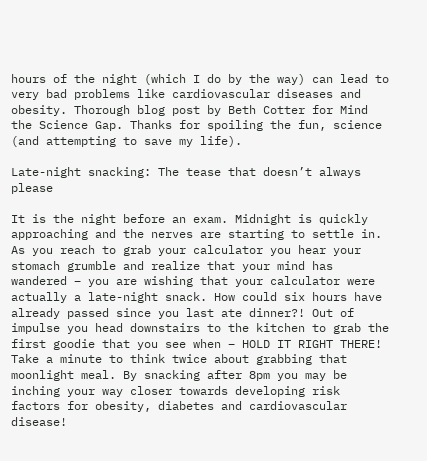hours of the night (which I do by the way) can lead to very bad problems like cardiovascular diseases and obesity. Thorough blog post by Beth Cotter for Mind the Science Gap. Thanks for spoiling the fun, science (and attempting to save my life).

Late-night snacking: The tease that doesn’t always please

It is the night before an exam. Midnight is quickly approaching and the nerves are starting to settle in. As you reach to grab your calculator you hear your stomach grumble and realize that your mind has wandered – you are wishing that your calculator were actually a late-night snack. How could six hours have already passed since you last ate dinner?! Out of impulse you head downstairs to the kitchen to grab the first goodie that you see when – HOLD IT RIGHT THERE! Take a minute to think twice about grabbing that moonlight meal. By snacking after 8pm you may be inching your way closer towards developing risk factors for obesity, diabetes and cardiovascular disease!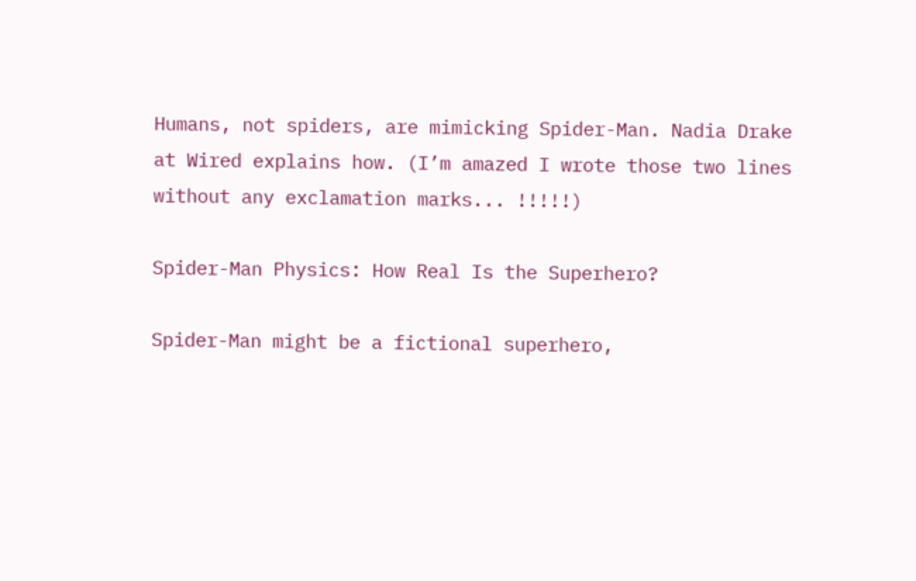Humans, not spiders, are mimicking Spider-Man. Nadia Drake at Wired explains how. (I’m amazed I wrote those two lines without any exclamation marks... !!!!!)

Spider-Man Physics: How Real Is the Superhero?

Spider-Man might be a fictional superhero,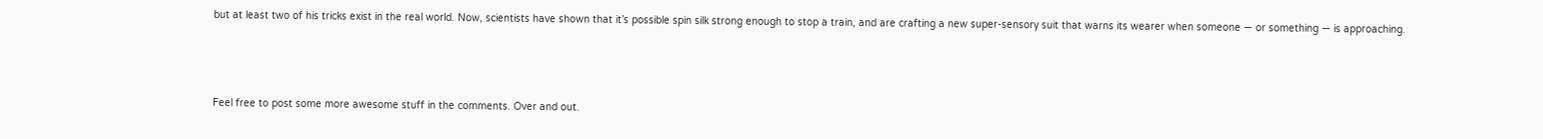but at least two of his tricks exist in the real world. Now, scientists have shown that it’s possible spin silk strong enough to stop a train, and are crafting a new super-sensory suit that warns its wearer when someone — or something — is approaching.



Feel free to post some more awesome stuff in the comments. Over and out.